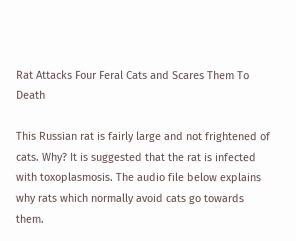Rat Attacks Four Feral Cats and Scares Them To Death

This Russian rat is fairly large and not frightened of cats. Why? It is suggested that the rat is infected with toxoplasmosis. The audio file below explains why rats which normally avoid cats go towards them.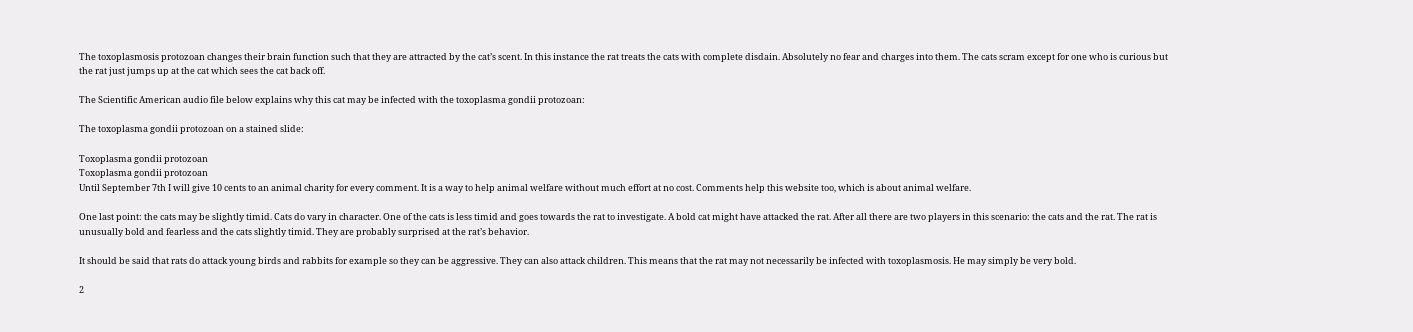The toxoplasmosis protozoan changes their brain function such that they are attracted by the cat’s scent. In this instance the rat treats the cats with complete disdain. Absolutely no fear and charges into them. The cats scram except for one who is curious but the rat just jumps up at the cat which sees the cat back off.

The Scientific American audio file below explains why this cat may be infected with the toxoplasma gondii protozoan:

The toxoplasma gondii protozoan on a stained slide:

Toxoplasma gondii protozoan
Toxoplasma gondii protozoan
Until September 7th I will give 10 cents to an animal charity for every comment. It is a way to help animal welfare without much effort at no cost. Comments help this website too, which is about animal welfare.

One last point: the cats may be slightly timid. Cats do vary in character. One of the cats is less timid and goes towards the rat to investigate. A bold cat might have attacked the rat. After all there are two players in this scenario: the cats and the rat. The rat is unusually bold and fearless and the cats slightly timid. They are probably surprised at the rat’s behavior.

It should be said that rats do attack young birds and rabbits for example so they can be aggressive. They can also attack children. This means that the rat may not necessarily be infected with toxoplasmosis. He may simply be very bold.

2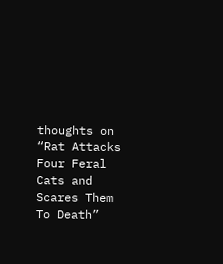thoughts on “Rat Attacks Four Feral Cats and Scares Them To Death”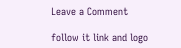Leave a Comment

follow it link and logo